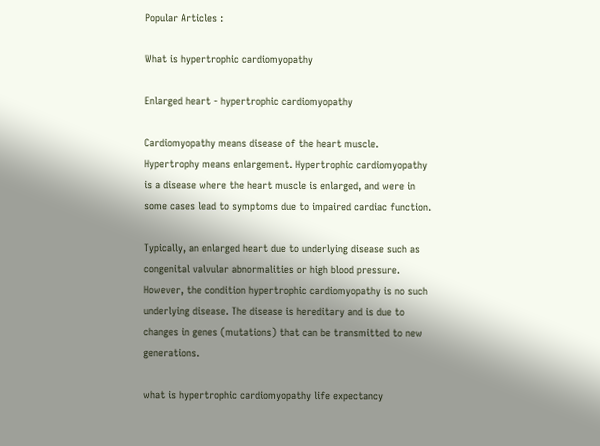Popular Articles :

What is hypertrophic cardiomyopathy

Enlarged heart - hypertrophic cardiomyopathy

Cardiomyopathy means disease of the heart muscle. Hypertrophy means enlargement. Hypertrophic cardiomyopathy is a disease where the heart muscle is enlarged, and were in some cases lead to symptoms due to impaired cardiac function.

Typically, an enlarged heart due to underlying disease such as congenital valvular abnormalities or high blood pressure. However, the condition hypertrophic cardiomyopathy is no such underlying disease. The disease is hereditary and is due to changes in genes (mutations) that can be transmitted to new generations.

what is hypertrophic cardiomyopathy life expectancy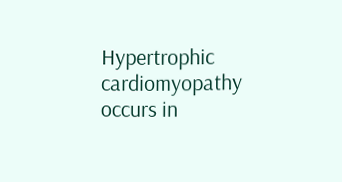Hypertrophic cardiomyopathy occurs in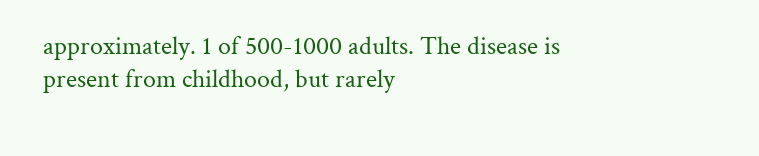approximately. 1 of 500-1000 adults. The disease is present from childhood, but rarely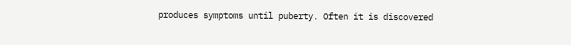produces symptoms until puberty. Often it is discovered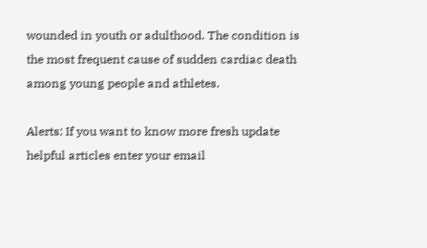wounded in youth or adulthood. The condition is the most frequent cause of sudden cardiac death among young people and athletes.

Alerts: If you want to know more fresh update helpful articles enter your email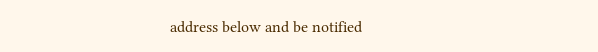address below and be notified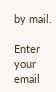by mail.

Enter your email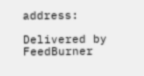address:

Delivered by FeedBurner